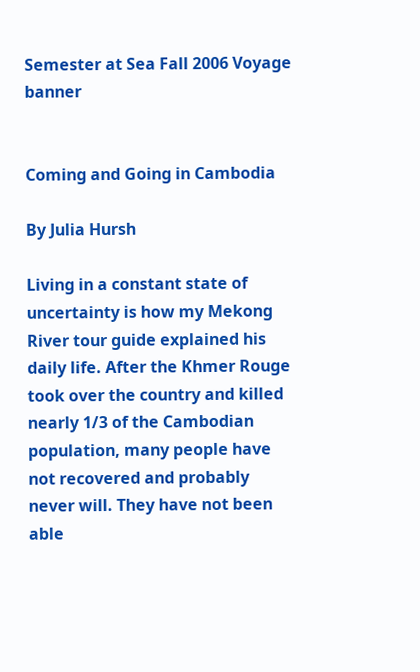Semester at Sea Fall 2006 Voyage banner


Coming and Going in Cambodia

By Julia Hursh

Living in a constant state of uncertainty is how my Mekong River tour guide explained his daily life. After the Khmer Rouge took over the country and killed nearly 1/3 of the Cambodian population, many people have not recovered and probably never will. They have not been able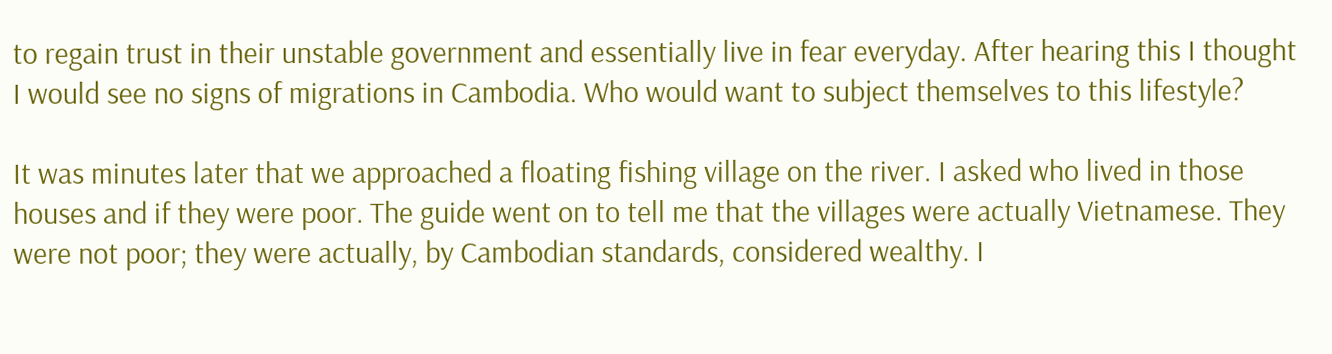to regain trust in their unstable government and essentially live in fear everyday. After hearing this I thought I would see no signs of migrations in Cambodia. Who would want to subject themselves to this lifestyle?

It was minutes later that we approached a floating fishing village on the river. I asked who lived in those houses and if they were poor. The guide went on to tell me that the villages were actually Vietnamese. They were not poor; they were actually, by Cambodian standards, considered wealthy. I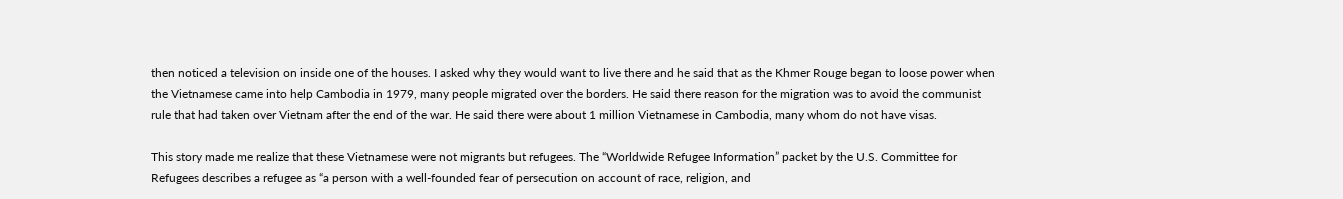then noticed a television on inside one of the houses. I asked why they would want to live there and he said that as the Khmer Rouge began to loose power when the Vietnamese came into help Cambodia in 1979, many people migrated over the borders. He said there reason for the migration was to avoid the communist rule that had taken over Vietnam after the end of the war. He said there were about 1 million Vietnamese in Cambodia, many whom do not have visas.

This story made me realize that these Vietnamese were not migrants but refugees. The “Worldwide Refugee Information” packet by the U.S. Committee for Refugees describes a refugee as “a person with a well-founded fear of persecution on account of race, religion, and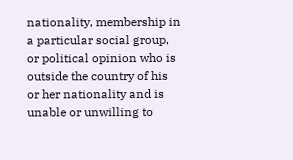nationality, membership in a particular social group, or political opinion who is outside the country of his or her nationality and is unable or unwilling to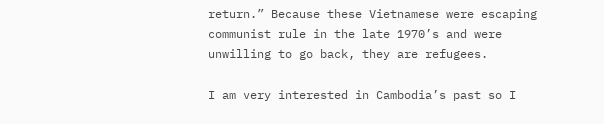return.” Because these Vietnamese were escaping communist rule in the late 1970’s and were unwilling to go back, they are refugees.

I am very interested in Cambodia’s past so I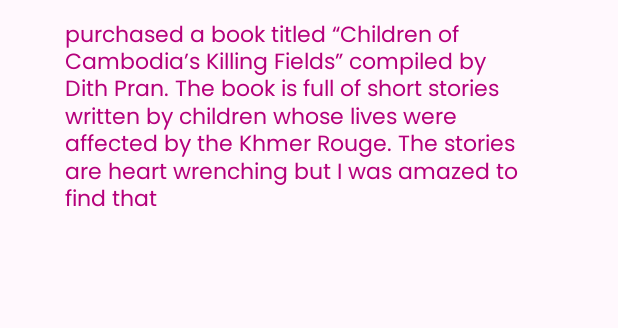purchased a book titled “Children of Cambodia’s Killing Fields” compiled by Dith Pran. The book is full of short stories written by children whose lives were affected by the Khmer Rouge. The stories are heart wrenching but I was amazed to find that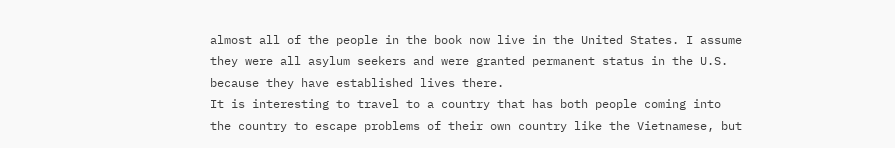almost all of the people in the book now live in the United States. I assume they were all asylum seekers and were granted permanent status in the U.S. because they have established lives there.
It is interesting to travel to a country that has both people coming into the country to escape problems of their own country like the Vietnamese, but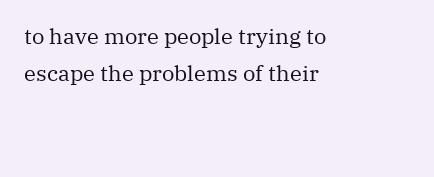to have more people trying to escape the problems of their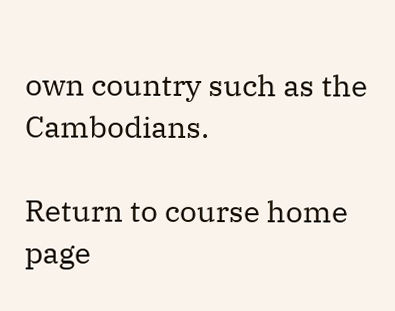own country such as the Cambodians.

Return to course home page